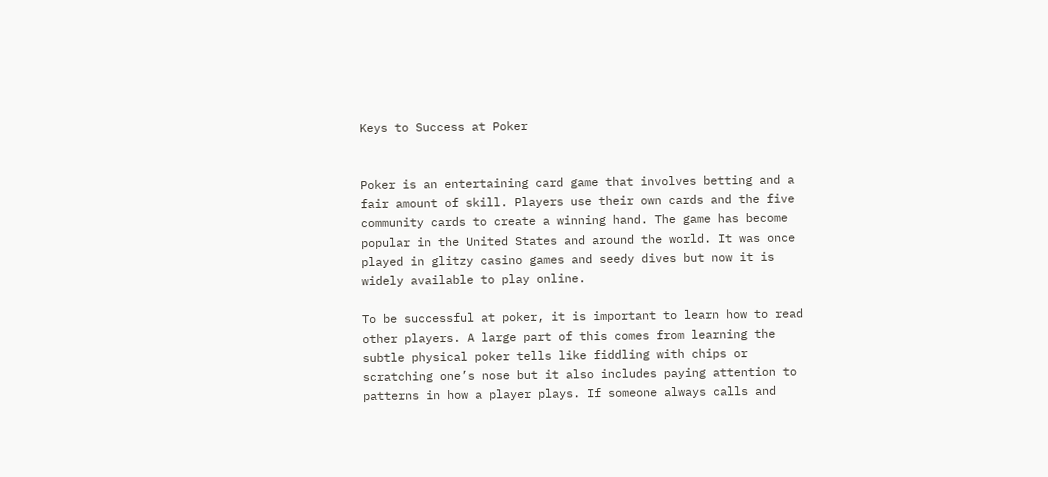Keys to Success at Poker


Poker is an entertaining card game that involves betting and a fair amount of skill. Players use their own cards and the five community cards to create a winning hand. The game has become popular in the United States and around the world. It was once played in glitzy casino games and seedy dives but now it is widely available to play online.

To be successful at poker, it is important to learn how to read other players. A large part of this comes from learning the subtle physical poker tells like fiddling with chips or scratching one’s nose but it also includes paying attention to patterns in how a player plays. If someone always calls and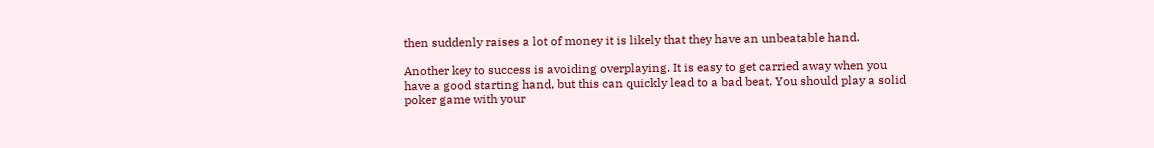then suddenly raises a lot of money it is likely that they have an unbeatable hand.

Another key to success is avoiding overplaying. It is easy to get carried away when you have a good starting hand, but this can quickly lead to a bad beat. You should play a solid poker game with your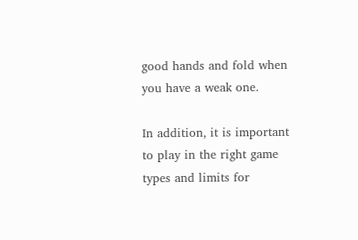good hands and fold when you have a weak one.

In addition, it is important to play in the right game types and limits for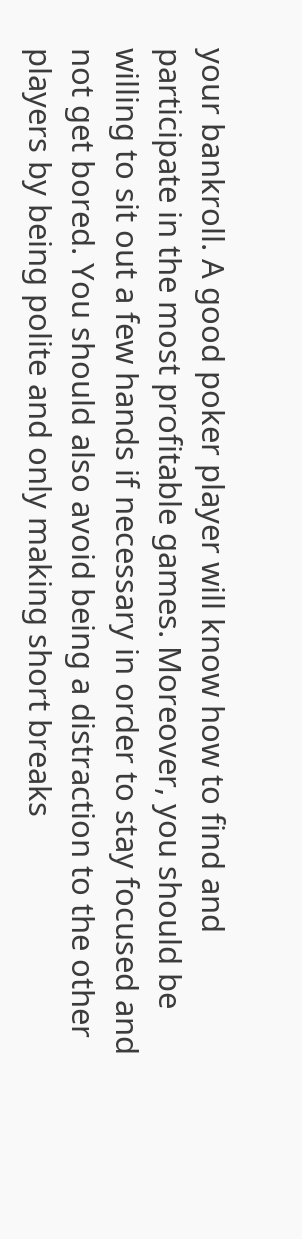your bankroll. A good poker player will know how to find and participate in the most profitable games. Moreover, you should be willing to sit out a few hands if necessary in order to stay focused and not get bored. You should also avoid being a distraction to the other players by being polite and only making short breaks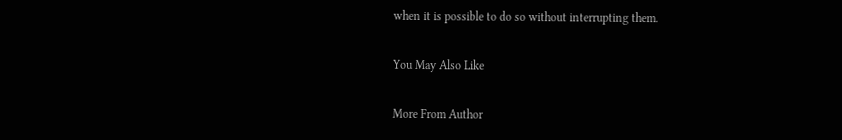when it is possible to do so without interrupting them.

You May Also Like

More From Author